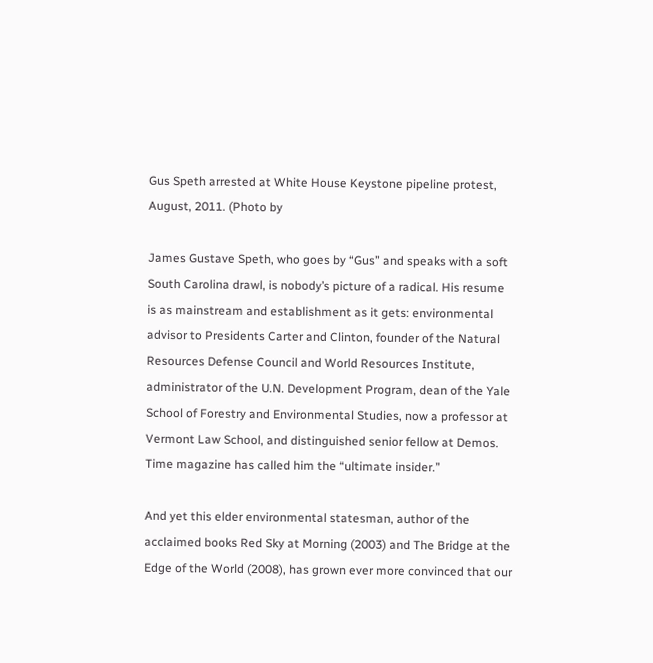Gus Speth arrested at White House Keystone pipeline protest, August, 2011. (Photo by

James Gustave Speth, who goes by “Gus” and speaks with a soft South Carolina drawl, is nobody’s picture of a radical. His resume is as mainstream and establishment as it gets: environmental advisor to Presidents Carter and Clinton, founder of the Natural Resources Defense Council and World Resources Institute, administrator of the U.N. Development Program, dean of the Yale School of Forestry and Environmental Studies, now a professor at Vermont Law School, and distinguished senior fellow at Demos. Time magazine has called him the “ultimate insider.”

And yet this elder environmental statesman, author of the acclaimed books Red Sky at Morning (2003) and The Bridge at the Edge of the World (2008), has grown ever more convinced that our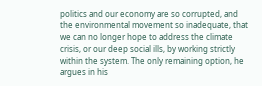politics and our economy are so corrupted, and the environmental movement so inadequate, that we can no longer hope to address the climate crisis, or our deep social ills, by working strictly within the system. The only remaining option, he argues in his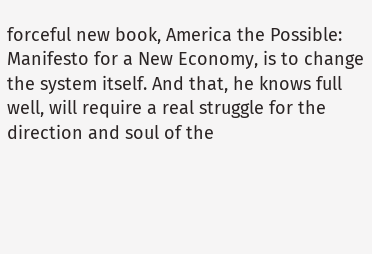forceful new book, America the Possible: Manifesto for a New Economy, is to change the system itself. And that, he knows full well, will require a real struggle for the direction and soul of the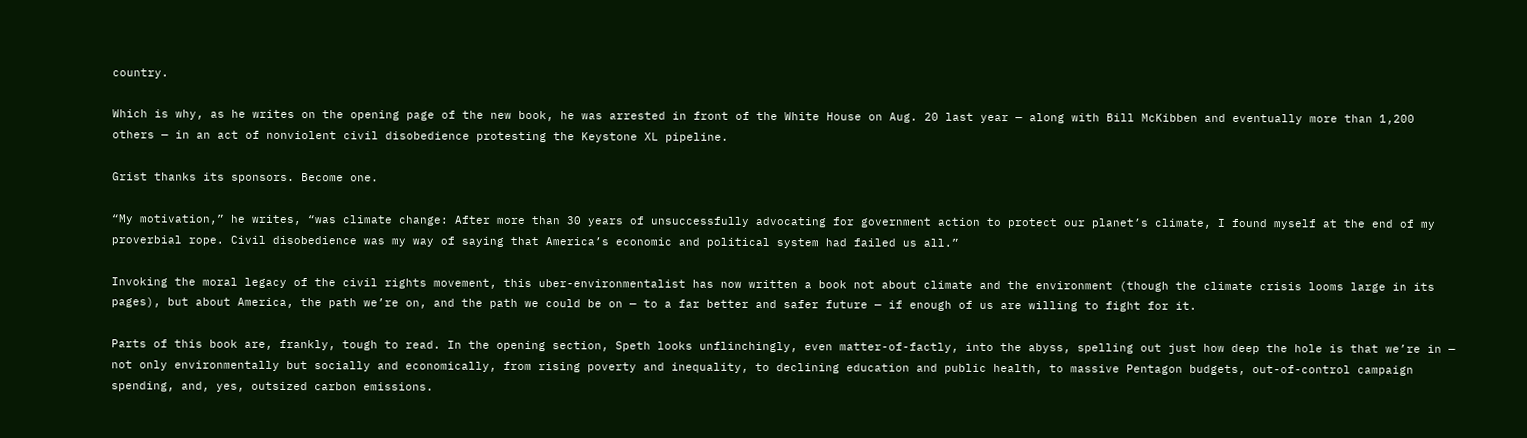country.

Which is why, as he writes on the opening page of the new book, he was arrested in front of the White House on Aug. 20 last year — along with Bill McKibben and eventually more than 1,200 others — in an act of nonviolent civil disobedience protesting the Keystone XL pipeline.

Grist thanks its sponsors. Become one.

“My motivation,” he writes, “was climate change: After more than 30 years of unsuccessfully advocating for government action to protect our planet’s climate, I found myself at the end of my proverbial rope. Civil disobedience was my way of saying that America’s economic and political system had failed us all.”

Invoking the moral legacy of the civil rights movement, this uber-environmentalist has now written a book not about climate and the environment (though the climate crisis looms large in its pages), but about America, the path we’re on, and the path we could be on — to a far better and safer future — if enough of us are willing to fight for it.

Parts of this book are, frankly, tough to read. In the opening section, Speth looks unflinchingly, even matter-of-factly, into the abyss, spelling out just how deep the hole is that we’re in — not only environmentally but socially and economically, from rising poverty and inequality, to declining education and public health, to massive Pentagon budgets, out-of-control campaign spending, and, yes, outsized carbon emissions.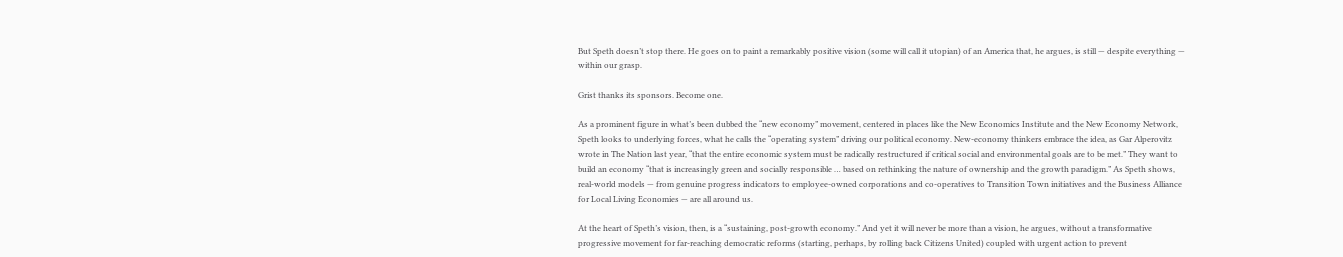But Speth doesn’t stop there. He goes on to paint a remarkably positive vision (some will call it utopian) of an America that, he argues, is still — despite everything — within our grasp.

Grist thanks its sponsors. Become one.

As a prominent figure in what’s been dubbed the “new economy” movement, centered in places like the New Economics Institute and the New Economy Network, Speth looks to underlying forces, what he calls the “operating system” driving our political economy. New-economy thinkers embrace the idea, as Gar Alperovitz wrote in The Nation last year, “that the entire economic system must be radically restructured if critical social and environmental goals are to be met.” They want to build an economy “that is increasingly green and socially responsible … based on rethinking the nature of ownership and the growth paradigm.” As Speth shows, real-world models — from genuine progress indicators to employee-owned corporations and co-operatives to Transition Town initiatives and the Business Alliance for Local Living Economies — are all around us.

At the heart of Speth’s vision, then, is a “sustaining, post-growth economy.” And yet it will never be more than a vision, he argues, without a transformative progressive movement for far-reaching democratic reforms (starting, perhaps, by rolling back Citizens United) coupled with urgent action to prevent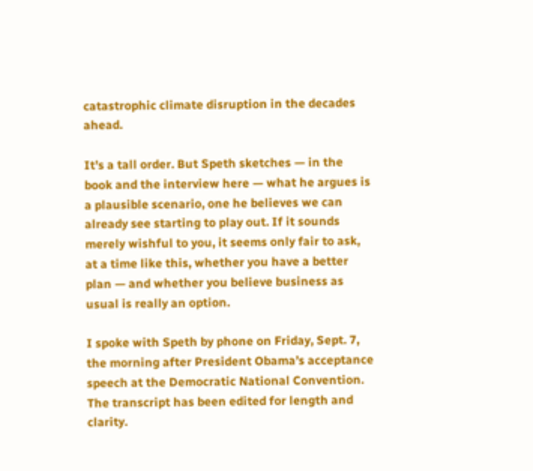catastrophic climate disruption in the decades ahead.

It’s a tall order. But Speth sketches — in the book and the interview here — what he argues is a plausible scenario, one he believes we can already see starting to play out. If it sounds merely wishful to you, it seems only fair to ask, at a time like this, whether you have a better plan — and whether you believe business as usual is really an option.

I spoke with Speth by phone on Friday, Sept. 7, the morning after President Obama’s acceptance speech at the Democratic National Convention. The transcript has been edited for length and clarity.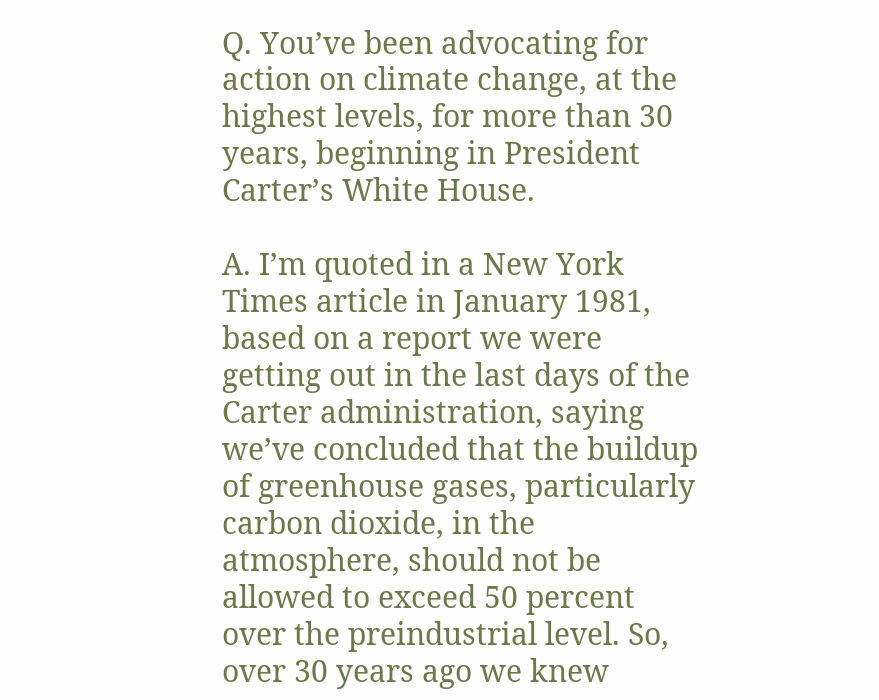Q. You’ve been advocating for action on climate change, at the highest levels, for more than 30 years, beginning in President Carter’s White House.

A. I’m quoted in a New York Times article in January 1981, based on a report we were getting out in the last days of the Carter administration, saying we’ve concluded that the buildup of greenhouse gases, particularly carbon dioxide, in the atmosphere, should not be allowed to exceed 50 percent over the preindustrial level. So, over 30 years ago we knew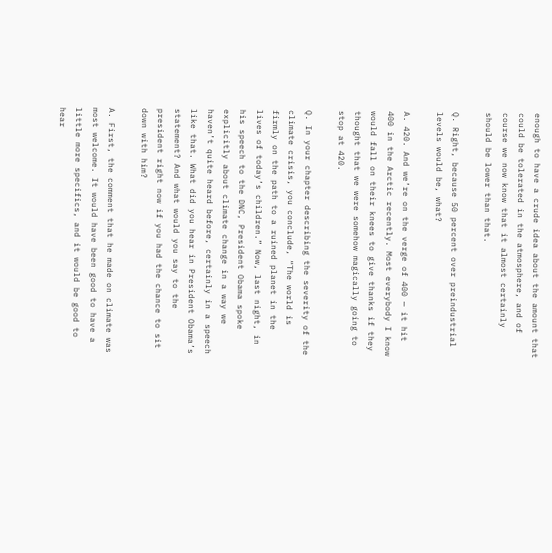enough to have a crude idea about the amount that could be tolerated in the atmosphere, and of course we now know that it almost certainly should be lower than that.

Q. Right, because 50 percent over preindustrial levels would be, what?

A. 420. And we’re on the verge of 400 — it hit 400 in the Arctic recently. Most everybody I know would fall on their knees to give thanks if they thought that we were somehow magically going to stop at 420.

Q. In your chapter describing the severity of the climate crisis, you conclude, “The world is firmly on the path to a ruined planet in the lives of today’s children.” Now, last night, in his speech to the DNC, President Obama spoke explicitly about climate change in a way we haven’t quite heard before, certainly in a speech like that. What did you hear in President Obama’s statement? And what would you say to the president right now if you had the chance to sit down with him?

A. First, the comment that he made on climate was most welcome. It would have been good to have a little more specifics, and it would be good to hear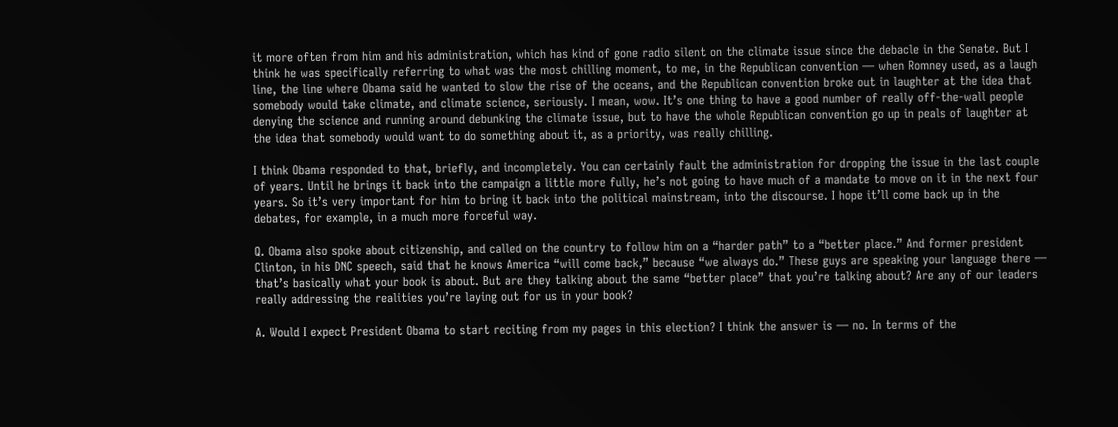it more often from him and his administration, which has kind of gone radio silent on the climate issue since the debacle in the Senate. But I think he was specifically referring to what was the most chilling moment, to me, in the Republican convention — when Romney used, as a laugh line, the line where Obama said he wanted to slow the rise of the oceans, and the Republican convention broke out in laughter at the idea that somebody would take climate, and climate science, seriously. I mean, wow. It’s one thing to have a good number of really off-the-wall people denying the science and running around debunking the climate issue, but to have the whole Republican convention go up in peals of laughter at the idea that somebody would want to do something about it, as a priority, was really chilling.

I think Obama responded to that, briefly, and incompletely. You can certainly fault the administration for dropping the issue in the last couple of years. Until he brings it back into the campaign a little more fully, he’s not going to have much of a mandate to move on it in the next four years. So it’s very important for him to bring it back into the political mainstream, into the discourse. I hope it’ll come back up in the debates, for example, in a much more forceful way.

Q. Obama also spoke about citizenship, and called on the country to follow him on a “harder path” to a “better place.” And former president Clinton, in his DNC speech, said that he knows America “will come back,” because “we always do.” These guys are speaking your language there — that’s basically what your book is about. But are they talking about the same “better place” that you’re talking about? Are any of our leaders really addressing the realities you’re laying out for us in your book?

A. Would I expect President Obama to start reciting from my pages in this election? I think the answer is — no. In terms of the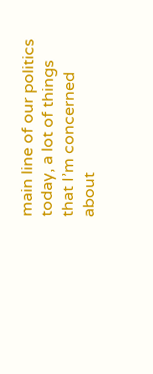main line of our politics today, a lot of things that I’m concerned about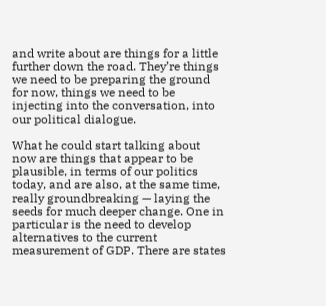and write about are things for a little further down the road. They’re things we need to be preparing the ground for now, things we need to be injecting into the conversation, into our political dialogue.

What he could start talking about now are things that appear to be plausible, in terms of our politics today, and are also, at the same time, really groundbreaking — laying the seeds for much deeper change. One in particular is the need to develop alternatives to the current measurement of GDP. There are states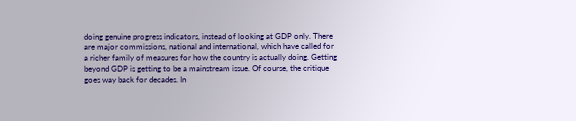doing genuine progress indicators, instead of looking at GDP only. There are major commissions, national and international, which have called for a richer family of measures for how the country is actually doing. Getting beyond GDP is getting to be a mainstream issue. Of course, the critique goes way back for decades. In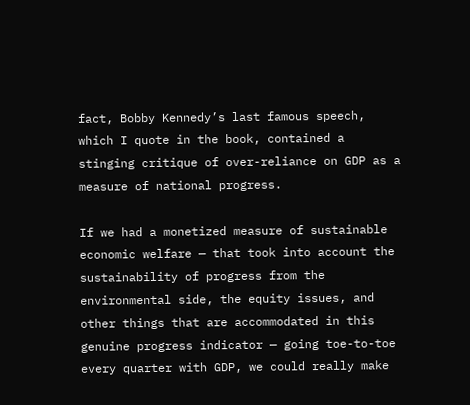fact, Bobby Kennedy’s last famous speech, which I quote in the book, contained a stinging critique of over-reliance on GDP as a measure of national progress.

If we had a monetized measure of sustainable economic welfare — that took into account the sustainability of progress from the environmental side, the equity issues, and other things that are accommodated in this genuine progress indicator — going toe-to-toe every quarter with GDP, we could really make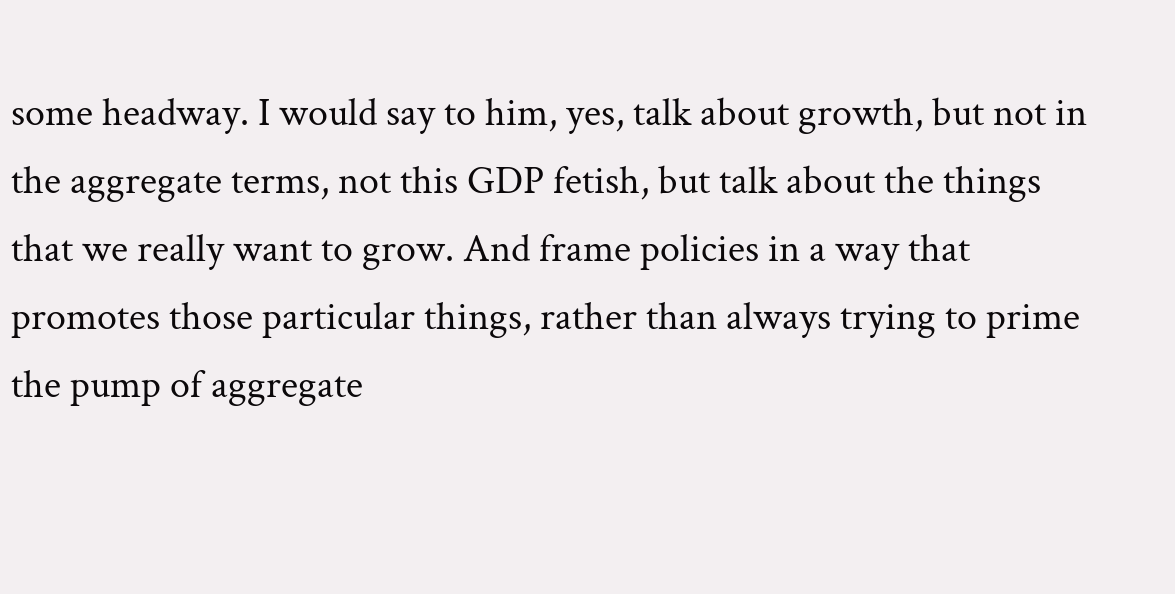some headway. I would say to him, yes, talk about growth, but not in the aggregate terms, not this GDP fetish, but talk about the things that we really want to grow. And frame policies in a way that promotes those particular things, rather than always trying to prime the pump of aggregate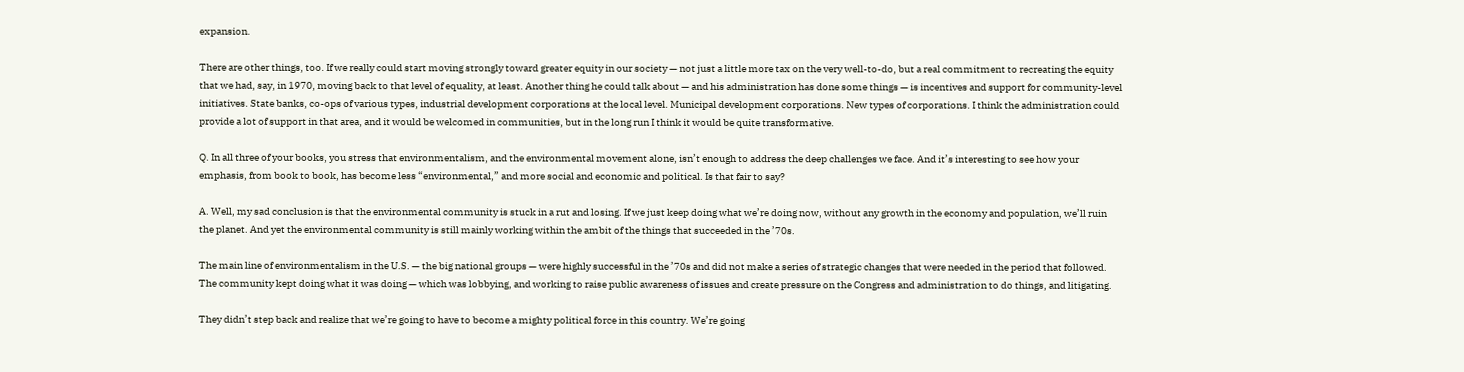expansion.

There are other things, too. If we really could start moving strongly toward greater equity in our society — not just a little more tax on the very well-to-do, but a real commitment to recreating the equity that we had, say, in 1970, moving back to that level of equality, at least. Another thing he could talk about — and his administration has done some things — is incentives and support for community-level initiatives. State banks, co-ops of various types, industrial development corporations at the local level. Municipal development corporations. New types of corporations. I think the administration could provide a lot of support in that area, and it would be welcomed in communities, but in the long run I think it would be quite transformative.

Q. In all three of your books, you stress that environmentalism, and the environmental movement alone, isn’t enough to address the deep challenges we face. And it’s interesting to see how your emphasis, from book to book, has become less “environmental,” and more social and economic and political. Is that fair to say?

A. Well, my sad conclusion is that the environmental community is stuck in a rut and losing. If we just keep doing what we’re doing now, without any growth in the economy and population, we’ll ruin the planet. And yet the environmental community is still mainly working within the ambit of the things that succeeded in the ’70s.

The main line of environmentalism in the U.S. — the big national groups — were highly successful in the ’70s and did not make a series of strategic changes that were needed in the period that followed. The community kept doing what it was doing — which was lobbying, and working to raise public awareness of issues and create pressure on the Congress and administration to do things, and litigating.

They didn’t step back and realize that we’re going to have to become a mighty political force in this country. We’re going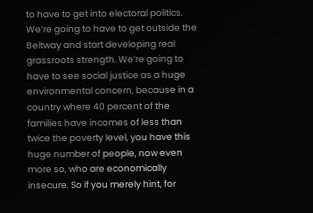to have to get into electoral politics. We’re going to have to get outside the Beltway and start developing real grassroots strength. We’re going to have to see social justice as a huge environmental concern, because in a country where 40 percent of the families have incomes of less than twice the poverty level, you have this huge number of people, now even more so, who are economically insecure. So if you merely hint, for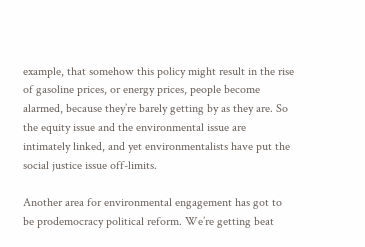example, that somehow this policy might result in the rise of gasoline prices, or energy prices, people become alarmed, because they’re barely getting by as they are. So the equity issue and the environmental issue are intimately linked, and yet environmentalists have put the social justice issue off-limits.

Another area for environmental engagement has got to be prodemocracy political reform. We’re getting beat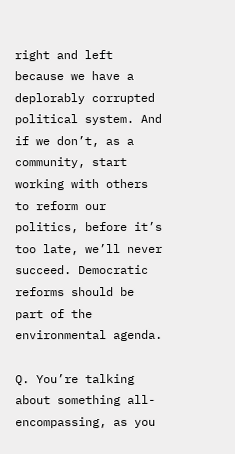right and left because we have a deplorably corrupted political system. And if we don’t, as a community, start working with others to reform our politics, before it’s too late, we’ll never succeed. Democratic reforms should be part of the environmental agenda.

Q. You’re talking about something all-encompassing, as you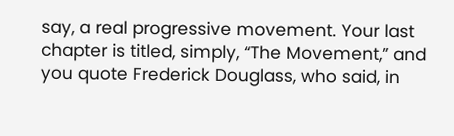say, a real progressive movement. Your last chapter is titled, simply, “The Movement,” and you quote Frederick Douglass, who said, in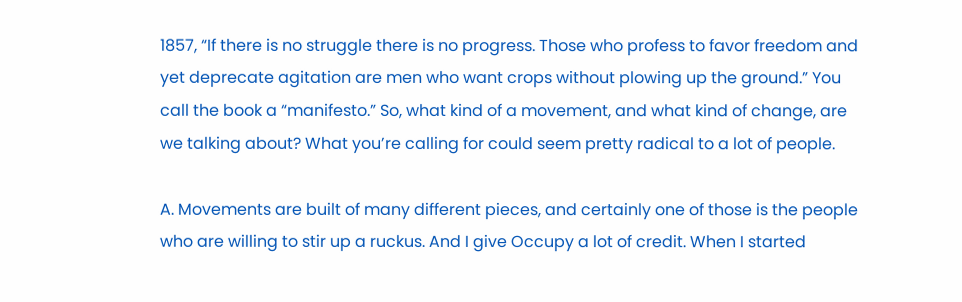1857, “If there is no struggle there is no progress. Those who profess to favor freedom and yet deprecate agitation are men who want crops without plowing up the ground.” You call the book a “manifesto.” So, what kind of a movement, and what kind of change, are we talking about? What you’re calling for could seem pretty radical to a lot of people.

A. Movements are built of many different pieces, and certainly one of those is the people who are willing to stir up a ruckus. And I give Occupy a lot of credit. When I started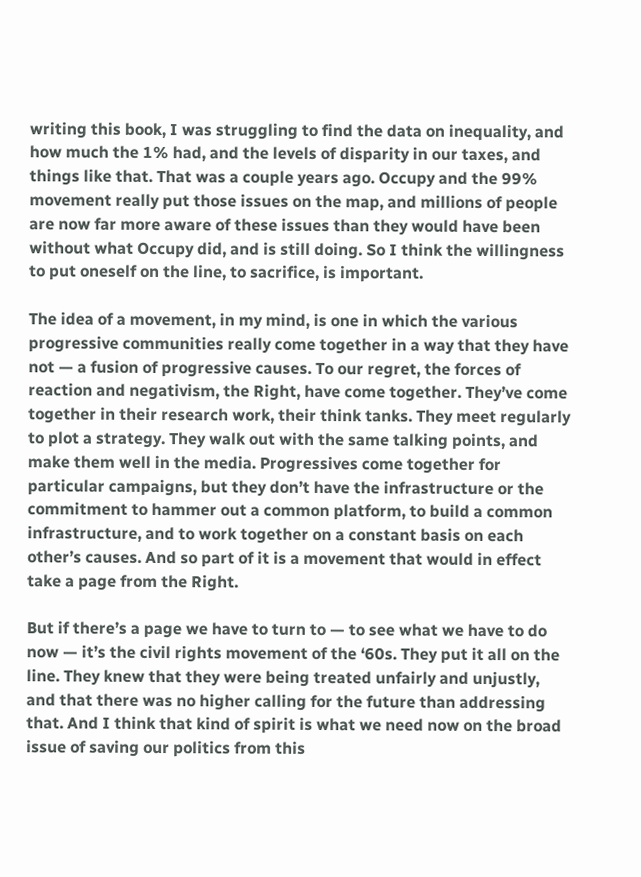writing this book, I was struggling to find the data on inequality, and how much the 1% had, and the levels of disparity in our taxes, and things like that. That was a couple years ago. Occupy and the 99% movement really put those issues on the map, and millions of people are now far more aware of these issues than they would have been without what Occupy did, and is still doing. So I think the willingness to put oneself on the line, to sacrifice, is important.

The idea of a movement, in my mind, is one in which the various progressive communities really come together in a way that they have not — a fusion of progressive causes. To our regret, the forces of reaction and negativism, the Right, have come together. They’ve come together in their research work, their think tanks. They meet regularly to plot a strategy. They walk out with the same talking points, and make them well in the media. Progressives come together for particular campaigns, but they don’t have the infrastructure or the commitment to hammer out a common platform, to build a common infrastructure, and to work together on a constant basis on each other’s causes. And so part of it is a movement that would in effect take a page from the Right.

But if there’s a page we have to turn to — to see what we have to do now — it’s the civil rights movement of the ‘60s. They put it all on the line. They knew that they were being treated unfairly and unjustly, and that there was no higher calling for the future than addressing that. And I think that kind of spirit is what we need now on the broad issue of saving our politics from this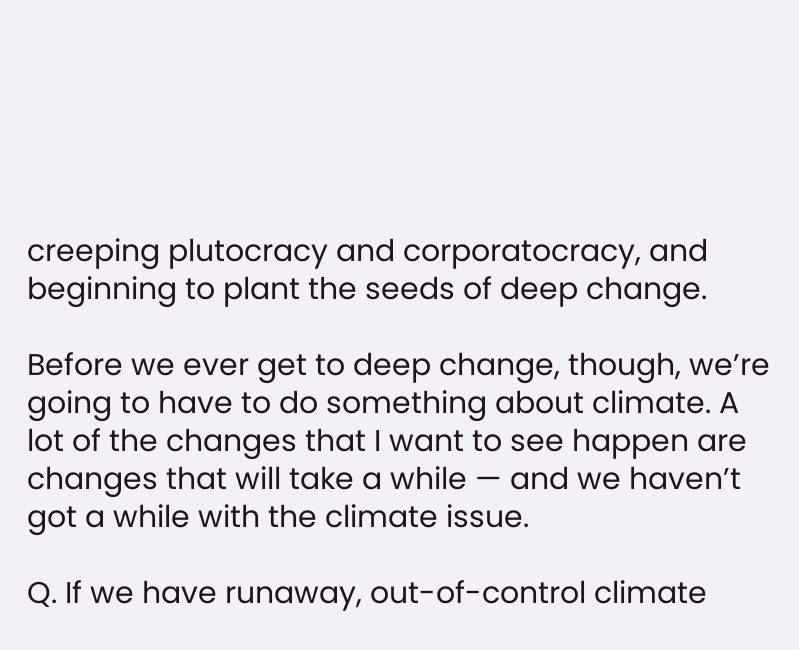creeping plutocracy and corporatocracy, and beginning to plant the seeds of deep change.

Before we ever get to deep change, though, we’re going to have to do something about climate. A lot of the changes that I want to see happen are changes that will take a while — and we haven’t got a while with the climate issue.

Q. If we have runaway, out-of-control climate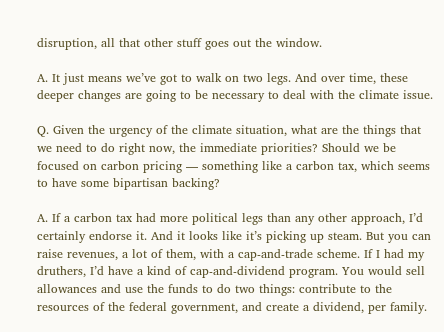disruption, all that other stuff goes out the window.

A. It just means we’ve got to walk on two legs. And over time, these deeper changes are going to be necessary to deal with the climate issue.

Q. Given the urgency of the climate situation, what are the things that we need to do right now, the immediate priorities? Should we be focused on carbon pricing — something like a carbon tax, which seems to have some bipartisan backing?

A. If a carbon tax had more political legs than any other approach, I’d certainly endorse it. And it looks like it’s picking up steam. But you can raise revenues, a lot of them, with a cap-and-trade scheme. If I had my druthers, I’d have a kind of cap-and-dividend program. You would sell allowances and use the funds to do two things: contribute to the resources of the federal government, and create a dividend, per family.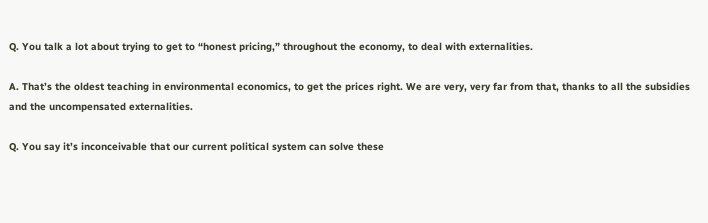Q. You talk a lot about trying to get to “honest pricing,” throughout the economy, to deal with externalities.

A. That’s the oldest teaching in environmental economics, to get the prices right. We are very, very far from that, thanks to all the subsidies and the uncompensated externalities.

Q. You say it’s inconceivable that our current political system can solve these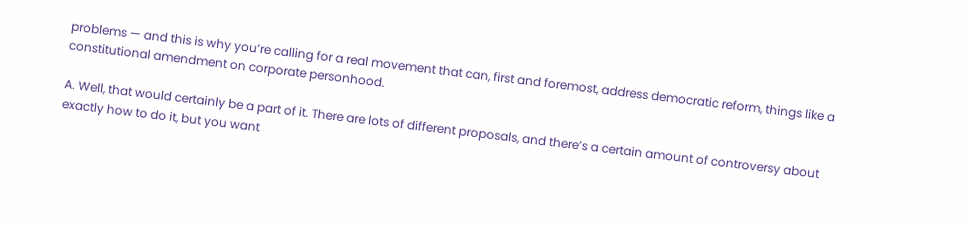problems — and this is why you’re calling for a real movement that can, first and foremost, address democratic reform, things like a constitutional amendment on corporate personhood.

A. Well, that would certainly be a part of it. There are lots of different proposals, and there’s a certain amount of controversy about exactly how to do it, but you want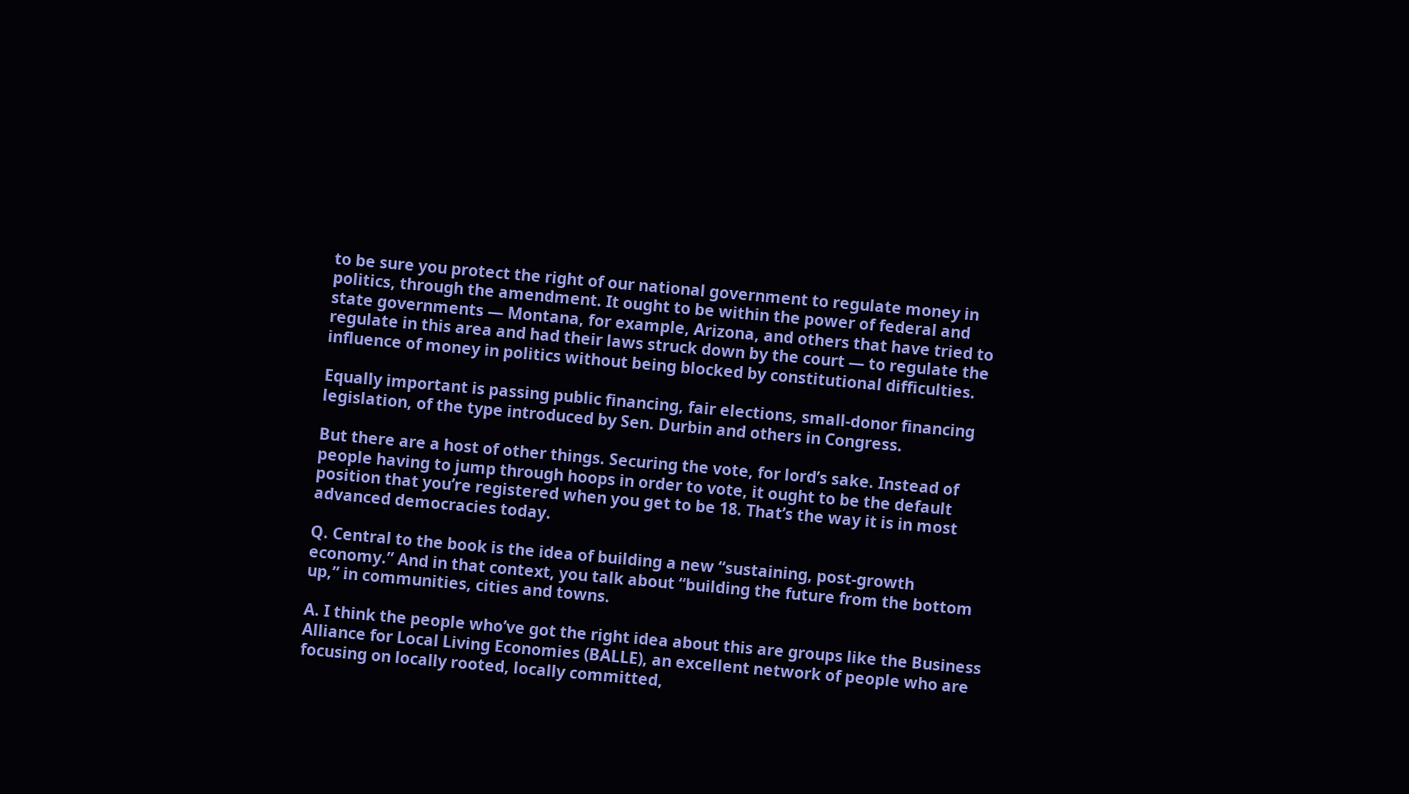to be sure you protect the right of our national government to regulate money in politics, through the amendment. It ought to be within the power of federal and state governments — Montana, for example, Arizona, and others that have tried to regulate in this area and had their laws struck down by the court — to regulate the influence of money in politics without being blocked by constitutional difficulties.

Equally important is passing public financing, fair elections, small-donor financing legislation, of the type introduced by Sen. Durbin and others in Congress.

But there are a host of other things. Securing the vote, for lord’s sake. Instead of people having to jump through hoops in order to vote, it ought to be the default position that you’re registered when you get to be 18. That’s the way it is in most advanced democracies today.

Q. Central to the book is the idea of building a new “sustaining, post-growth economy.” And in that context, you talk about “building the future from the bottom up,” in communities, cities and towns.

A. I think the people who’ve got the right idea about this are groups like the Business Alliance for Local Living Economies (BALLE), an excellent network of people who are focusing on locally rooted, locally committed,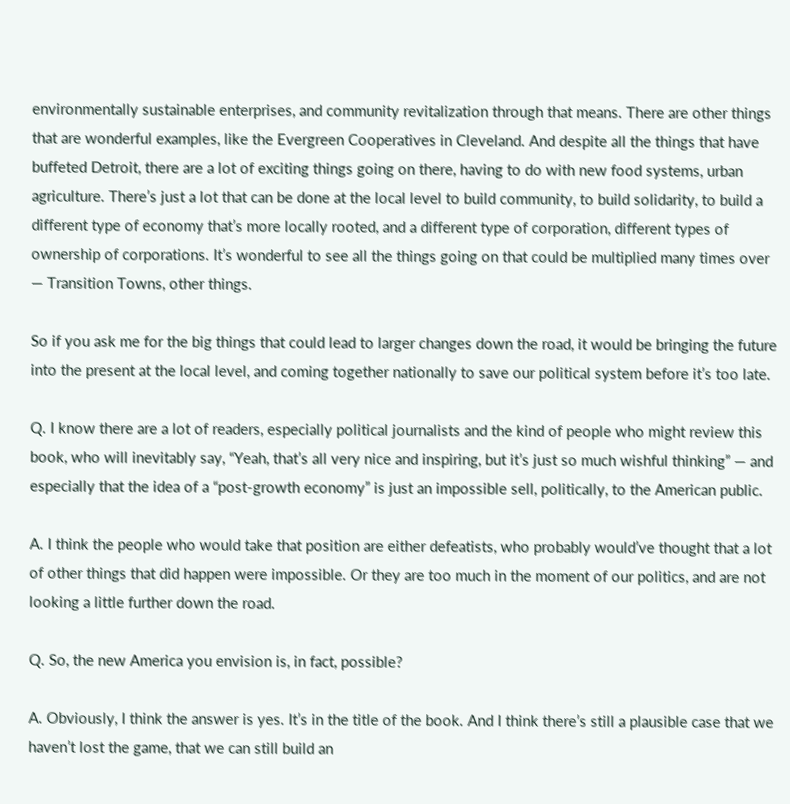environmentally sustainable enterprises, and community revitalization through that means. There are other things that are wonderful examples, like the Evergreen Cooperatives in Cleveland. And despite all the things that have buffeted Detroit, there are a lot of exciting things going on there, having to do with new food systems, urban agriculture. There’s just a lot that can be done at the local level to build community, to build solidarity, to build a different type of economy that’s more locally rooted, and a different type of corporation, different types of ownership of corporations. It’s wonderful to see all the things going on that could be multiplied many times over — Transition Towns, other things.

So if you ask me for the big things that could lead to larger changes down the road, it would be bringing the future into the present at the local level, and coming together nationally to save our political system before it’s too late.

Q. I know there are a lot of readers, especially political journalists and the kind of people who might review this book, who will inevitably say, “Yeah, that’s all very nice and inspiring, but it’s just so much wishful thinking” — and especially that the idea of a “post-growth economy” is just an impossible sell, politically, to the American public.

A. I think the people who would take that position are either defeatists, who probably would’ve thought that a lot of other things that did happen were impossible. Or they are too much in the moment of our politics, and are not looking a little further down the road.

Q. So, the new America you envision is, in fact, possible?

A. Obviously, I think the answer is yes. It’s in the title of the book. And I think there’s still a plausible case that we haven’t lost the game, that we can still build an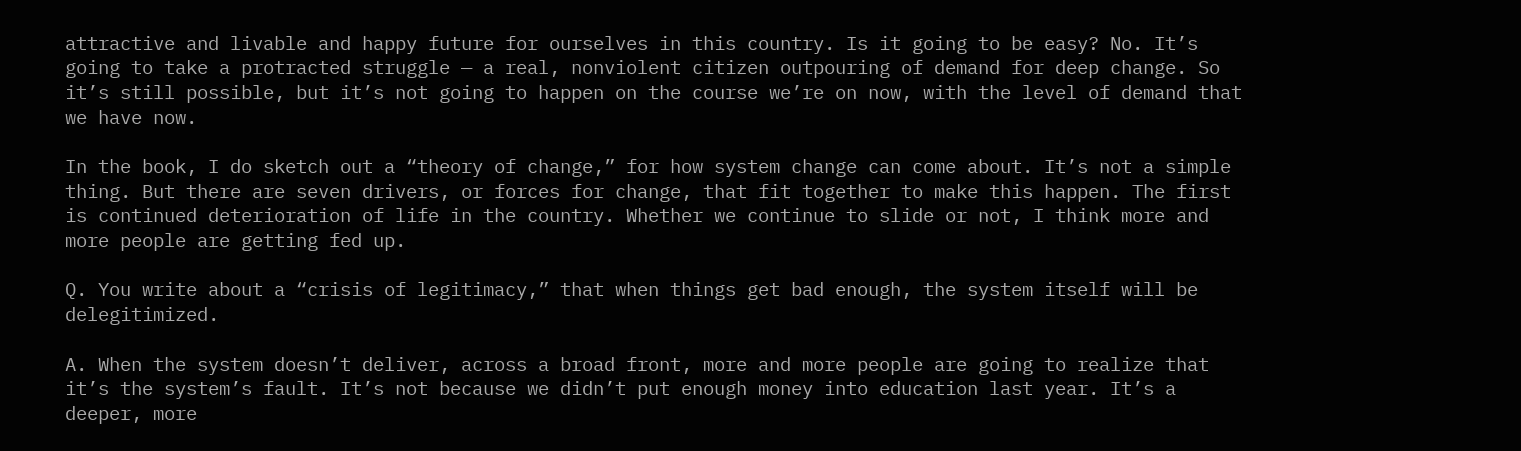attractive and livable and happy future for ourselves in this country. Is it going to be easy? No. It’s going to take a protracted struggle — a real, nonviolent citizen outpouring of demand for deep change. So it’s still possible, but it’s not going to happen on the course we’re on now, with the level of demand that we have now.

In the book, I do sketch out a “theory of change,” for how system change can come about. It’s not a simple thing. But there are seven drivers, or forces for change, that fit together to make this happen. The first is continued deterioration of life in the country. Whether we continue to slide or not, I think more and more people are getting fed up.

Q. You write about a “crisis of legitimacy,” that when things get bad enough, the system itself will be delegitimized.

A. When the system doesn’t deliver, across a broad front, more and more people are going to realize that it’s the system’s fault. It’s not because we didn’t put enough money into education last year. It’s a deeper, more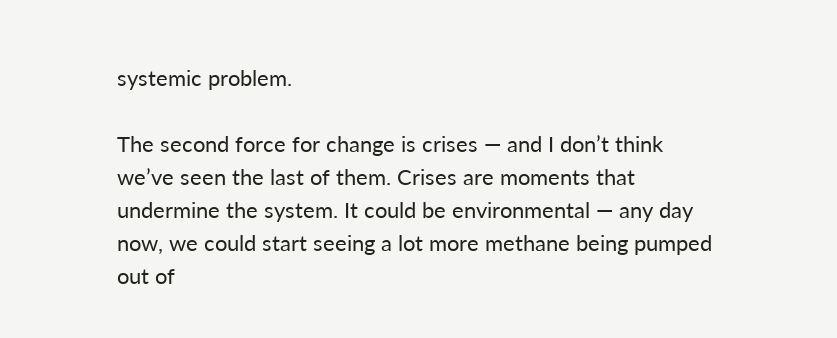systemic problem.

The second force for change is crises — and I don’t think we’ve seen the last of them. Crises are moments that undermine the system. It could be environmental — any day now, we could start seeing a lot more methane being pumped out of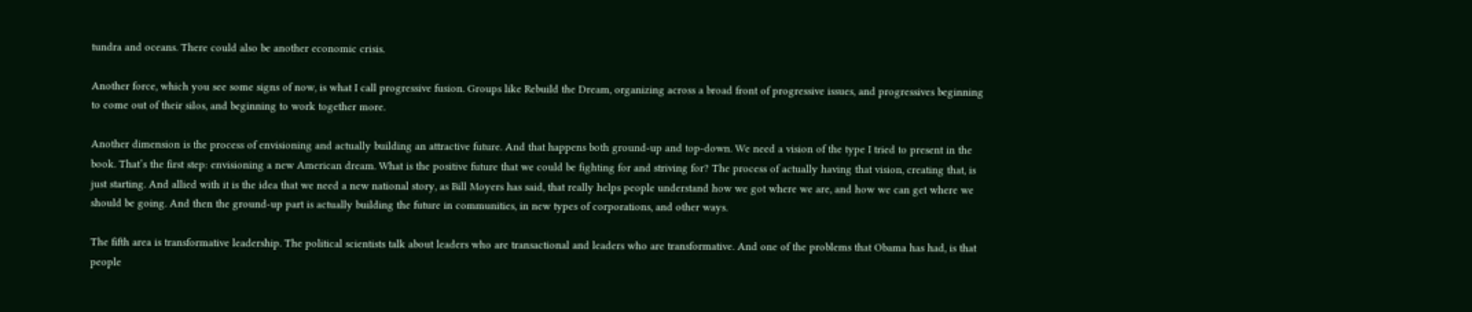tundra and oceans. There could also be another economic crisis.

Another force, which you see some signs of now, is what I call progressive fusion. Groups like Rebuild the Dream, organizing across a broad front of progressive issues, and progressives beginning to come out of their silos, and beginning to work together more.

Another dimension is the process of envisioning and actually building an attractive future. And that happens both ground-up and top-down. We need a vision of the type I tried to present in the book. That’s the first step: envisioning a new American dream. What is the positive future that we could be fighting for and striving for? The process of actually having that vision, creating that, is just starting. And allied with it is the idea that we need a new national story, as Bill Moyers has said, that really helps people understand how we got where we are, and how we can get where we should be going. And then the ground-up part is actually building the future in communities, in new types of corporations, and other ways.

The fifth area is transformative leadership. The political scientists talk about leaders who are transactional and leaders who are transformative. And one of the problems that Obama has had, is that people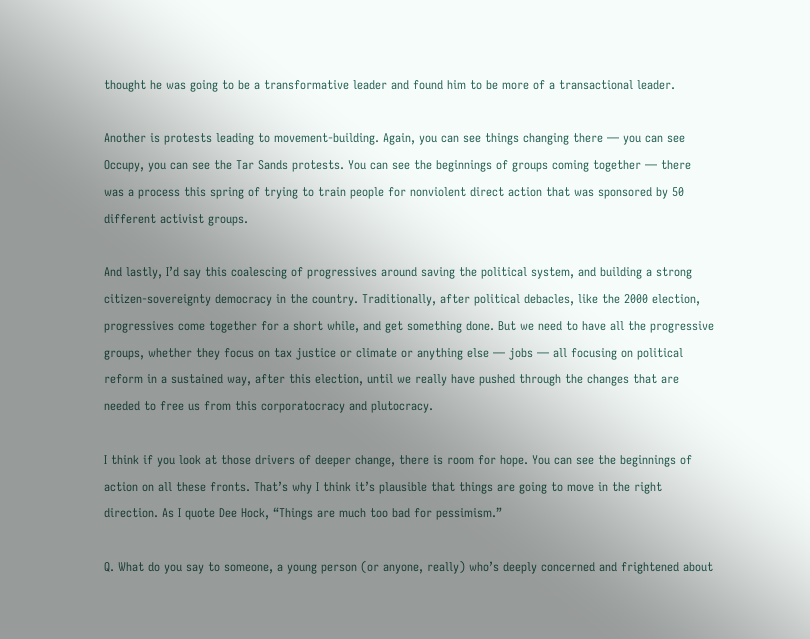thought he was going to be a transformative leader and found him to be more of a transactional leader.

Another is protests leading to movement-building. Again, you can see things changing there — you can see Occupy, you can see the Tar Sands protests. You can see the beginnings of groups coming together — there was a process this spring of trying to train people for nonviolent direct action that was sponsored by 50 different activist groups.

And lastly, I’d say this coalescing of progressives around saving the political system, and building a strong citizen-sovereignty democracy in the country. Traditionally, after political debacles, like the 2000 election, progressives come together for a short while, and get something done. But we need to have all the progressive groups, whether they focus on tax justice or climate or anything else — jobs — all focusing on political reform in a sustained way, after this election, until we really have pushed through the changes that are needed to free us from this corporatocracy and plutocracy.

I think if you look at those drivers of deeper change, there is room for hope. You can see the beginnings of action on all these fronts. That’s why I think it’s plausible that things are going to move in the right direction. As I quote Dee Hock, “Things are much too bad for pessimism.”

Q. What do you say to someone, a young person (or anyone, really) who’s deeply concerned and frightened about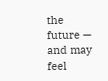the future — and may feel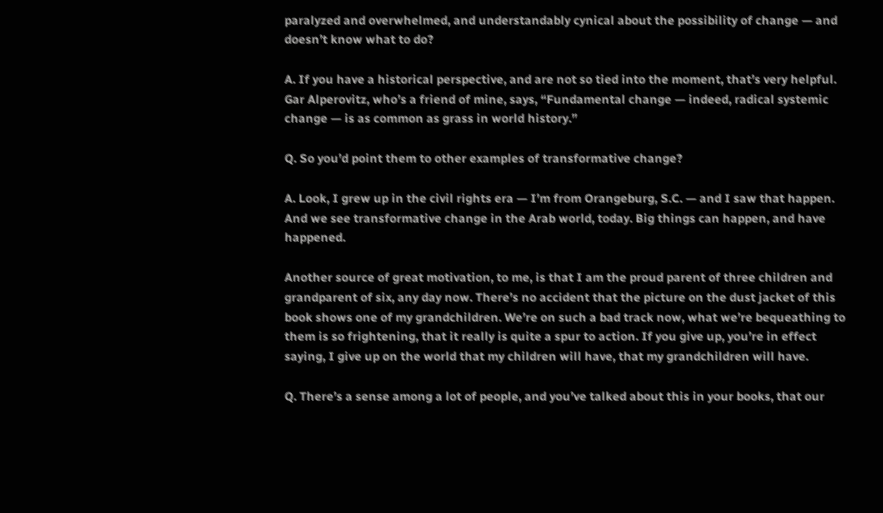paralyzed and overwhelmed, and understandably cynical about the possibility of change — and doesn’t know what to do?

A. If you have a historical perspective, and are not so tied into the moment, that’s very helpful. Gar Alperovitz, who’s a friend of mine, says, “Fundamental change — indeed, radical systemic change — is as common as grass in world history.”

Q. So you’d point them to other examples of transformative change?

A. Look, I grew up in the civil rights era — I’m from Orangeburg, S.C. — and I saw that happen. And we see transformative change in the Arab world, today. Big things can happen, and have happened.

Another source of great motivation, to me, is that I am the proud parent of three children and grandparent of six, any day now. There’s no accident that the picture on the dust jacket of this book shows one of my grandchildren. We’re on such a bad track now, what we’re bequeathing to them is so frightening, that it really is quite a spur to action. If you give up, you’re in effect saying, I give up on the world that my children will have, that my grandchildren will have.

Q. There’s a sense among a lot of people, and you’ve talked about this in your books, that our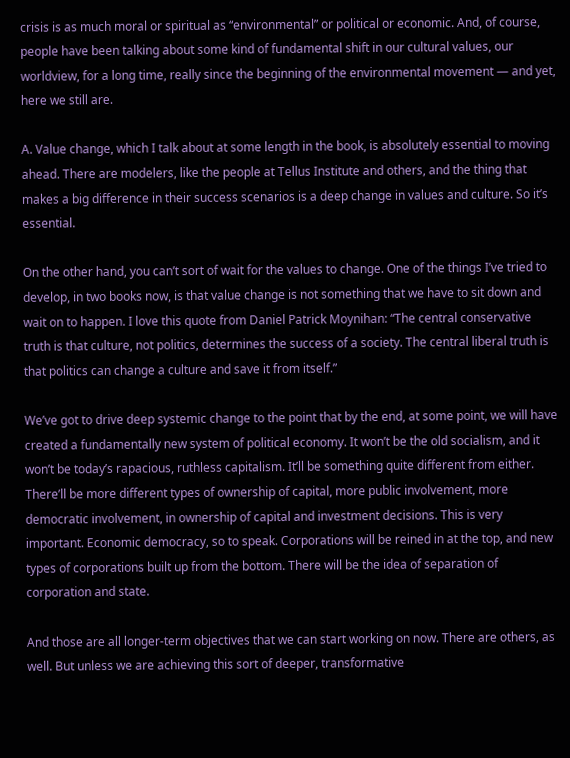crisis is as much moral or spiritual as “environmental” or political or economic. And, of course, people have been talking about some kind of fundamental shift in our cultural values, our worldview, for a long time, really since the beginning of the environmental movement — and yet, here we still are.

A. Value change, which I talk about at some length in the book, is absolutely essential to moving ahead. There are modelers, like the people at Tellus Institute and others, and the thing that makes a big difference in their success scenarios is a deep change in values and culture. So it’s essential.

On the other hand, you can’t sort of wait for the values to change. One of the things I’ve tried to develop, in two books now, is that value change is not something that we have to sit down and wait on to happen. I love this quote from Daniel Patrick Moynihan: “The central conservative truth is that culture, not politics, determines the success of a society. The central liberal truth is that politics can change a culture and save it from itself.”

We’ve got to drive deep systemic change to the point that by the end, at some point, we will have created a fundamentally new system of political economy. It won’t be the old socialism, and it won’t be today’s rapacious, ruthless capitalism. It’ll be something quite different from either. There’ll be more different types of ownership of capital, more public involvement, more democratic involvement, in ownership of capital and investment decisions. This is very important. Economic democracy, so to speak. Corporations will be reined in at the top, and new types of corporations built up from the bottom. There will be the idea of separation of corporation and state.

And those are all longer-term objectives that we can start working on now. There are others, as well. But unless we are achieving this sort of deeper, transformative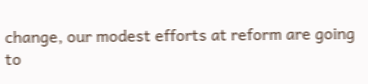change, our modest efforts at reform are going to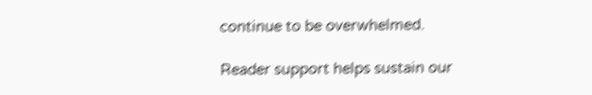continue to be overwhelmed.

Reader support helps sustain our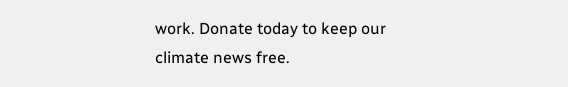work. Donate today to keep our climate news free.